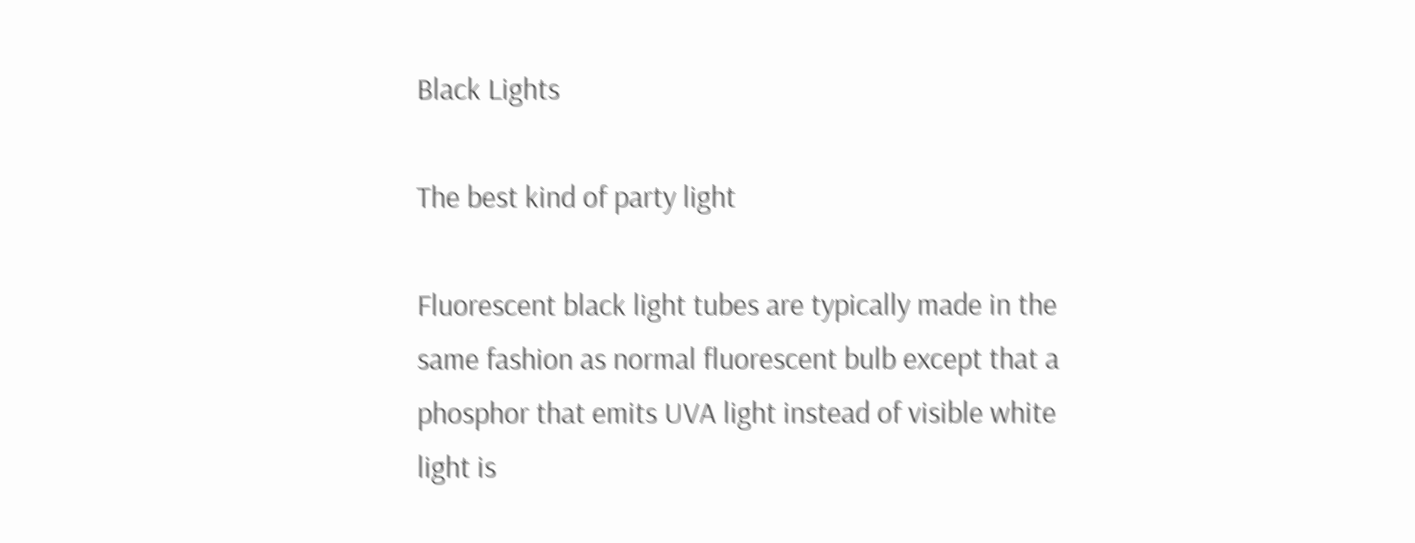Black Lights

The best kind of party light

Fluorescent black light tubes are typically made in the same fashion as normal fluorescent bulb except that a phosphor that emits UVA light instead of visible white light is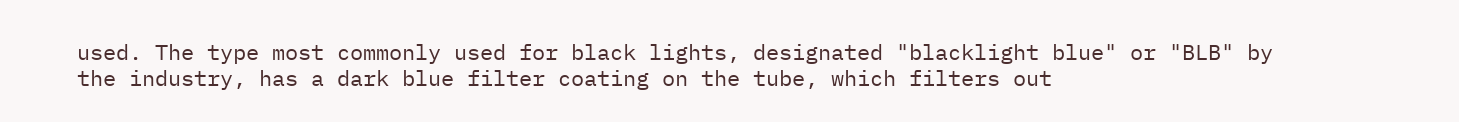used. The type most commonly used for black lights, designated "blacklight blue" or "BLB" by the industry, has a dark blue filter coating on the tube, which filters out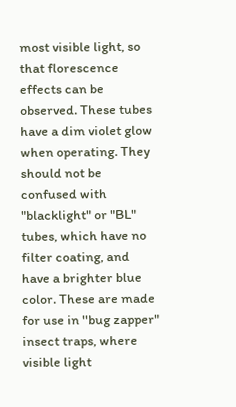most visible light, so that florescence effects can be observed. These tubes have a dim violet glow when operating. They should not be confused with "blacklight" or "BL" tubes, which have no filter coating, and have a brighter blue color. These are made for use in ''bug zapper" insect traps, where visible light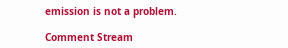emission is not a problem.

Comment Stream